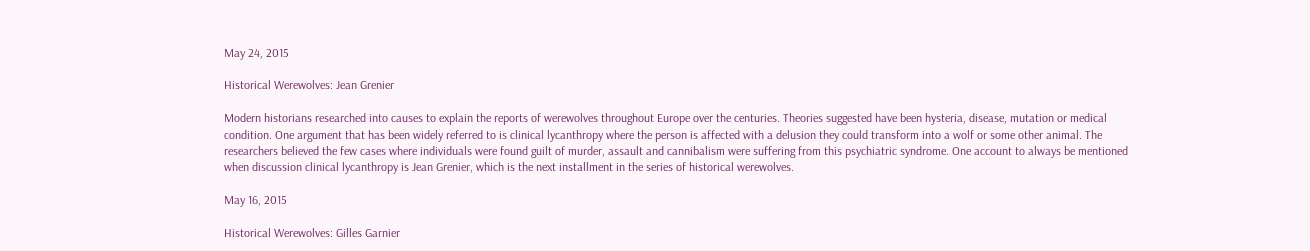May 24, 2015

Historical Werewolves: Jean Grenier

Modern historians researched into causes to explain the reports of werewolves throughout Europe over the centuries. Theories suggested have been hysteria, disease, mutation or medical condition. One argument that has been widely referred to is clinical lycanthropy where the person is affected with a delusion they could transform into a wolf or some other animal. The researchers believed the few cases where individuals were found guilt of murder, assault and cannibalism were suffering from this psychiatric syndrome. One account to always be mentioned when discussion clinical lycanthropy is Jean Grenier, which is the next installment in the series of historical werewolves.

May 16, 2015

Historical Werewolves: Gilles Garnier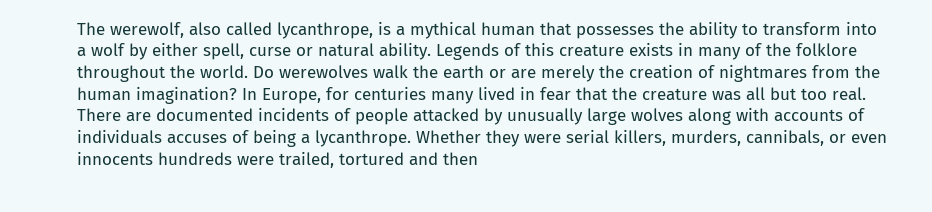The werewolf, also called lycanthrope, is a mythical human that possesses the ability to transform into a wolf by either spell, curse or natural ability. Legends of this creature exists in many of the folklore throughout the world. Do werewolves walk the earth or are merely the creation of nightmares from the human imagination? In Europe, for centuries many lived in fear that the creature was all but too real. There are documented incidents of people attacked by unusually large wolves along with accounts of individuals accuses of being a lycanthrope. Whether they were serial killers, murders, cannibals, or even innocents hundreds were trailed, tortured and then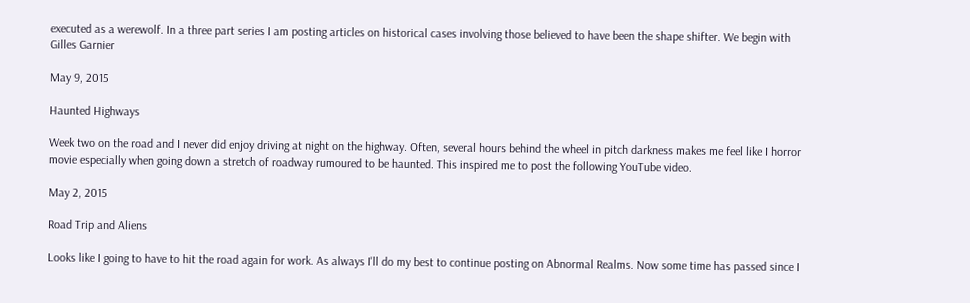executed as a werewolf. In a three part series I am posting articles on historical cases involving those believed to have been the shape shifter. We begin with Gilles Garnier

May 9, 2015

Haunted Highways

Week two on the road and I never did enjoy driving at night on the highway. Often, several hours behind the wheel in pitch darkness makes me feel like I horror movie especially when going down a stretch of roadway rumoured to be haunted. This inspired me to post the following YouTube video.

May 2, 2015

Road Trip and Aliens

Looks like I going to have to hit the road again for work. As always I'll do my best to continue posting on Abnormal Realms. Now some time has passed since I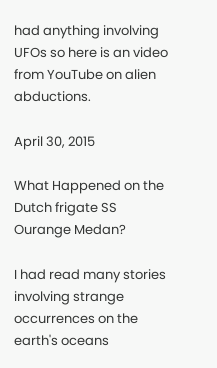had anything involving UFOs so here is an video from YouTube on alien abductions.

April 30, 2015

What Happened on the Dutch frigate SS Ourange Medan?

I had read many stories involving strange occurrences on the earth's oceans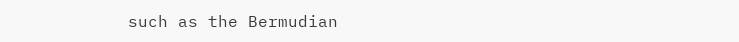such as the Bermudian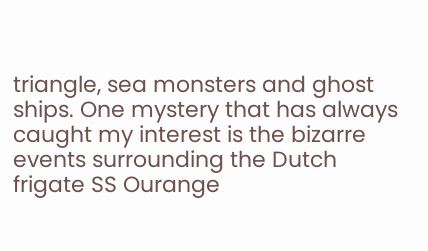triangle, sea monsters and ghost ships. One mystery that has always caught my interest is the bizarre events surrounding the Dutch frigate SS Ourange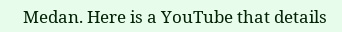Medan. Here is a YouTube that details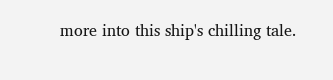more into this ship's chilling tale.